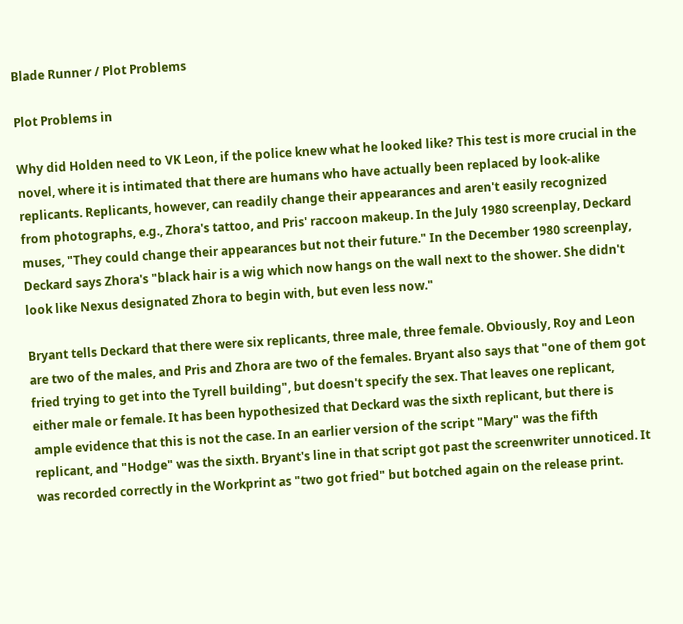Blade Runner / Plot Problems

Plot Problems in

Why did Holden need to VK Leon, if the police knew what he looked like? This test is more crucial in the novel, where it is intimated that there are humans who have actually been replaced by look-alike replicants. Replicants, however, can readily change their appearances and aren't easily recognized from photographs, e.g., Zhora's tattoo, and Pris' raccoon makeup. In the July 1980 screenplay, Deckard muses, "They could change their appearances but not their future." In the December 1980 screenplay, Deckard says Zhora's "black hair is a wig which now hangs on the wall next to the shower. She didn't look like Nexus designated Zhora to begin with, but even less now."

Bryant tells Deckard that there were six replicants, three male, three female. Obviously, Roy and Leon are two of the males, and Pris and Zhora are two of the females. Bryant also says that "one of them got fried trying to get into the Tyrell building", but doesn't specify the sex. That leaves one replicant, either male or female. It has been hypothesized that Deckard was the sixth replicant, but there is ample evidence that this is not the case. In an earlier version of the script "Mary" was the fifth replicant, and "Hodge" was the sixth. Bryant's line in that script got past the screenwriter unnoticed. It was recorded correctly in the Workprint as "two got fried" but botched again on the release print.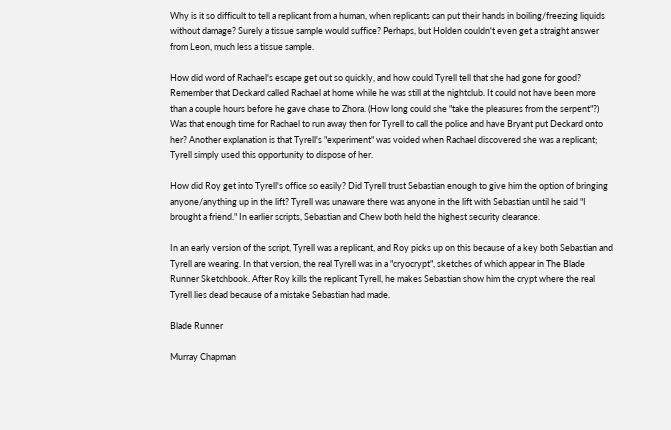Why is it so difficult to tell a replicant from a human, when replicants can put their hands in boiling/freezing liquids without damage? Surely a tissue sample would suffice? Perhaps, but Holden couldn't even get a straight answer from Leon, much less a tissue sample.

How did word of Rachael's escape get out so quickly, and how could Tyrell tell that she had gone for good? Remember that Deckard called Rachael at home while he was still at the nightclub. It could not have been more than a couple hours before he gave chase to Zhora. (How long could she "take the pleasures from the serpent"?) Was that enough time for Rachael to run away then for Tyrell to call the police and have Bryant put Deckard onto her? Another explanation is that Tyrell's "experiment" was voided when Rachael discovered she was a replicant; Tyrell simply used this opportunity to dispose of her.

How did Roy get into Tyrell's office so easily? Did Tyrell trust Sebastian enough to give him the option of bringing anyone/anything up in the lift? Tyrell was unaware there was anyone in the lift with Sebastian until he said "I brought a friend." In earlier scripts, Sebastian and Chew both held the highest security clearance.

In an early version of the script, Tyrell was a replicant, and Roy picks up on this because of a key both Sebastian and Tyrell are wearing. In that version, the real Tyrell was in a "cryocrypt", sketches of which appear in The Blade Runner Sketchbook. After Roy kills the replicant Tyrell, he makes Sebastian show him the crypt where the real Tyrell lies dead because of a mistake Sebastian had made.

Blade Runner

Murray Chapman